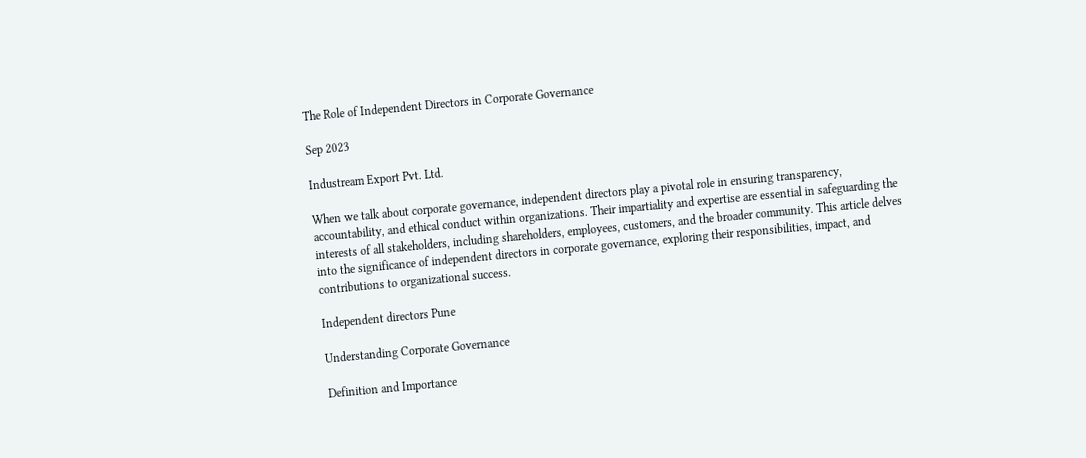The Role of Independent Directors in Corporate Governance

Sep 2023

Industream Export Pvt. Ltd.

When we talk about corporate governance, independent directors play a pivotal role in ensuring transparency, accountability, and ethical conduct within organizations. Their impartiality and expertise are essential in safeguarding the interests of all stakeholders, including shareholders, employees, customers, and the broader community. This article delves into the significance of independent directors in corporate governance, exploring their responsibilities, impact, and contributions to organizational success.

Independent directors Pune

Understanding Corporate Governance

Definition and Importance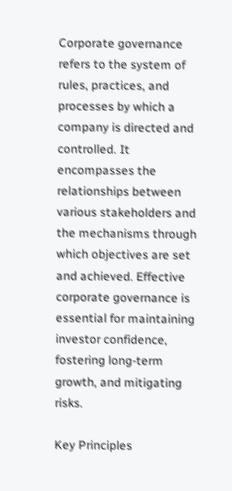Corporate governance refers to the system of rules, practices, and processes by which a company is directed and controlled. It encompasses the relationships between various stakeholders and the mechanisms through which objectives are set and achieved. Effective corporate governance is essential for maintaining investor confidence, fostering long-term growth, and mitigating risks.

Key Principles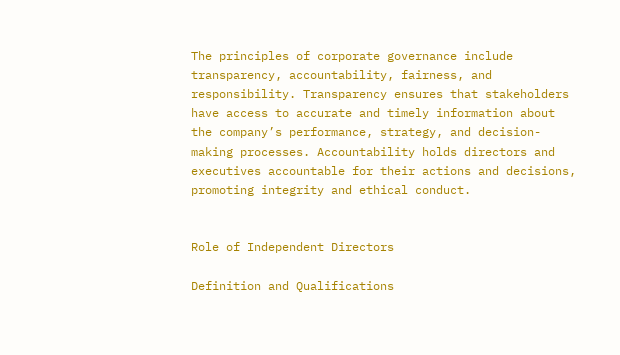The principles of corporate governance include transparency, accountability, fairness, and responsibility. Transparency ensures that stakeholders have access to accurate and timely information about the company’s performance, strategy, and decision-making processes. Accountability holds directors and executives accountable for their actions and decisions, promoting integrity and ethical conduct.


Role of Independent Directors

Definition and Qualifications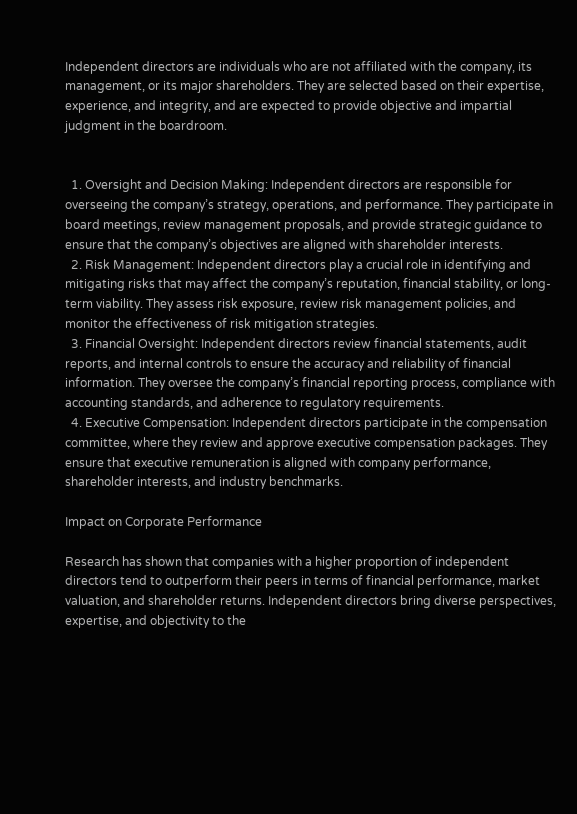Independent directors are individuals who are not affiliated with the company, its management, or its major shareholders. They are selected based on their expertise, experience, and integrity, and are expected to provide objective and impartial judgment in the boardroom.


  1. Oversight and Decision Making: Independent directors are responsible for overseeing the company’s strategy, operations, and performance. They participate in board meetings, review management proposals, and provide strategic guidance to ensure that the company’s objectives are aligned with shareholder interests.
  2. Risk Management: Independent directors play a crucial role in identifying and mitigating risks that may affect the company’s reputation, financial stability, or long-term viability. They assess risk exposure, review risk management policies, and monitor the effectiveness of risk mitigation strategies.
  3. Financial Oversight: Independent directors review financial statements, audit reports, and internal controls to ensure the accuracy and reliability of financial information. They oversee the company’s financial reporting process, compliance with accounting standards, and adherence to regulatory requirements.
  4. Executive Compensation: Independent directors participate in the compensation committee, where they review and approve executive compensation packages. They ensure that executive remuneration is aligned with company performance, shareholder interests, and industry benchmarks.

Impact on Corporate Performance

Research has shown that companies with a higher proportion of independent directors tend to outperform their peers in terms of financial performance, market valuation, and shareholder returns. Independent directors bring diverse perspectives, expertise, and objectivity to the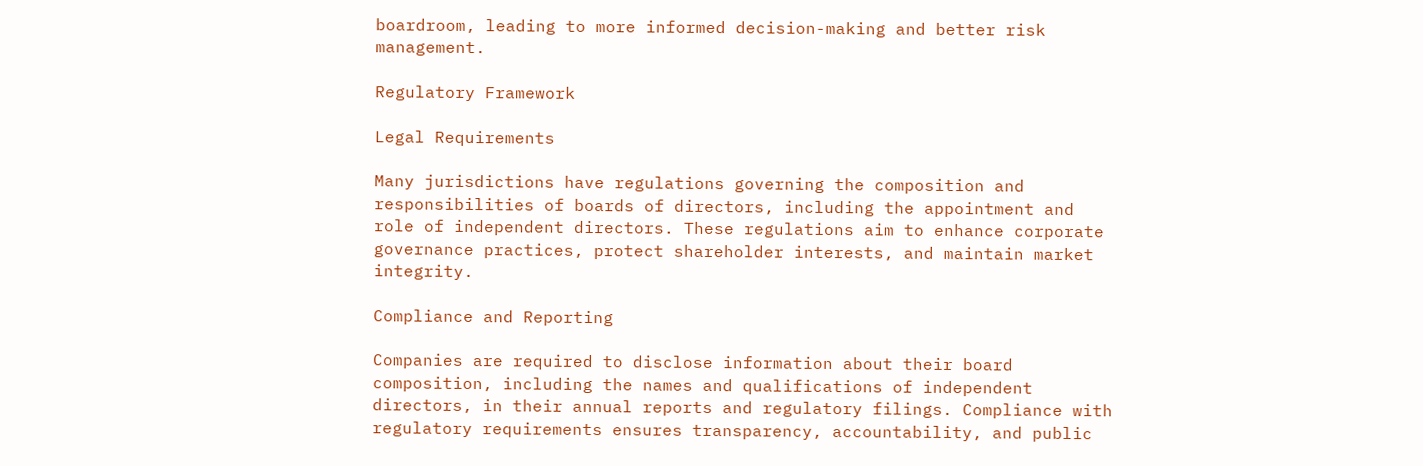boardroom, leading to more informed decision-making and better risk management.

Regulatory Framework

Legal Requirements

Many jurisdictions have regulations governing the composition and responsibilities of boards of directors, including the appointment and role of independent directors. These regulations aim to enhance corporate governance practices, protect shareholder interests, and maintain market integrity.

Compliance and Reporting

Companies are required to disclose information about their board composition, including the names and qualifications of independent directors, in their annual reports and regulatory filings. Compliance with regulatory requirements ensures transparency, accountability, and public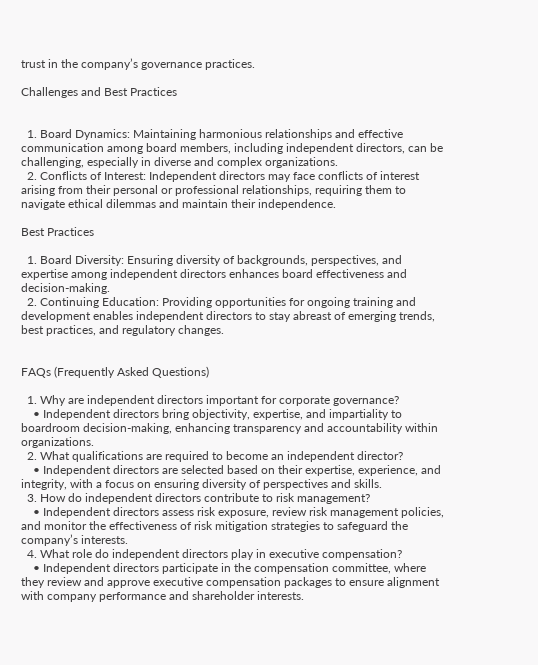trust in the company’s governance practices.

Challenges and Best Practices


  1. Board Dynamics: Maintaining harmonious relationships and effective communication among board members, including independent directors, can be challenging, especially in diverse and complex organizations.
  2. Conflicts of Interest: Independent directors may face conflicts of interest arising from their personal or professional relationships, requiring them to navigate ethical dilemmas and maintain their independence.

Best Practices

  1. Board Diversity: Ensuring diversity of backgrounds, perspectives, and expertise among independent directors enhances board effectiveness and decision-making.
  2. Continuing Education: Providing opportunities for ongoing training and development enables independent directors to stay abreast of emerging trends, best practices, and regulatory changes.


FAQs (Frequently Asked Questions)

  1. Why are independent directors important for corporate governance?
    • Independent directors bring objectivity, expertise, and impartiality to boardroom decision-making, enhancing transparency and accountability within organizations.
  2. What qualifications are required to become an independent director?
    • Independent directors are selected based on their expertise, experience, and integrity, with a focus on ensuring diversity of perspectives and skills.
  3. How do independent directors contribute to risk management?
    • Independent directors assess risk exposure, review risk management policies, and monitor the effectiveness of risk mitigation strategies to safeguard the company’s interests.
  4. What role do independent directors play in executive compensation?
    • Independent directors participate in the compensation committee, where they review and approve executive compensation packages to ensure alignment with company performance and shareholder interests.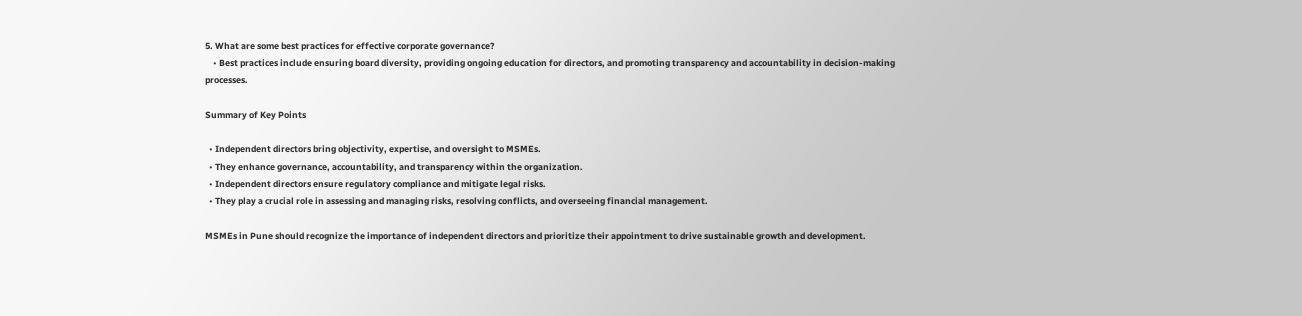5. What are some best practices for effective corporate governance?
    • Best practices include ensuring board diversity, providing ongoing education for directors, and promoting transparency and accountability in decision-making processes.

Summary of Key Points

  • Independent directors bring objectivity, expertise, and oversight to MSMEs.
  • They enhance governance, accountability, and transparency within the organization.
  • Independent directors ensure regulatory compliance and mitigate legal risks.
  • They play a crucial role in assessing and managing risks, resolving conflicts, and overseeing financial management.

MSMEs in Pune should recognize the importance of independent directors and prioritize their appointment to drive sustainable growth and development.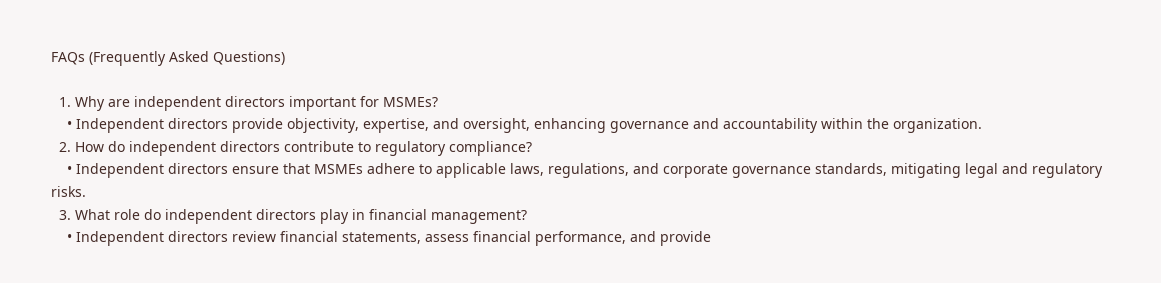FAQs (Frequently Asked Questions)

  1. Why are independent directors important for MSMEs?
    • Independent directors provide objectivity, expertise, and oversight, enhancing governance and accountability within the organization.
  2. How do independent directors contribute to regulatory compliance?
    • Independent directors ensure that MSMEs adhere to applicable laws, regulations, and corporate governance standards, mitigating legal and regulatory risks.
  3. What role do independent directors play in financial management?
    • Independent directors review financial statements, assess financial performance, and provide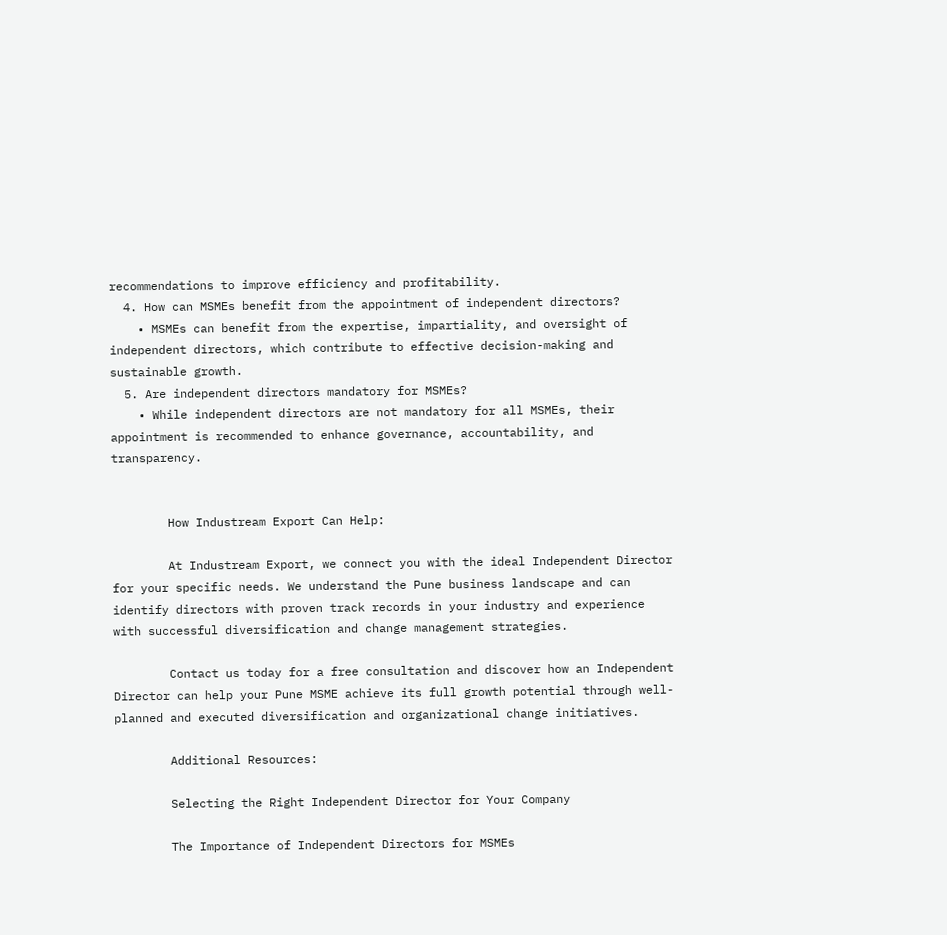recommendations to improve efficiency and profitability.
  4. How can MSMEs benefit from the appointment of independent directors?
    • MSMEs can benefit from the expertise, impartiality, and oversight of independent directors, which contribute to effective decision-making and sustainable growth.
  5. Are independent directors mandatory for MSMEs?
    • While independent directors are not mandatory for all MSMEs, their appointment is recommended to enhance governance, accountability, and transparency.


        How Industream Export Can Help:

        At Industream Export, we connect you with the ideal Independent Director for your specific needs. We understand the Pune business landscape and can identify directors with proven track records in your industry and experience with successful diversification and change management strategies.

        Contact us today for a free consultation and discover how an Independent Director can help your Pune MSME achieve its full growth potential through well-planned and executed diversification and organizational change initiatives.

        Additional Resources:

        Selecting the Right Independent Director for Your Company

        The Importance of Independent Directors for MSMEs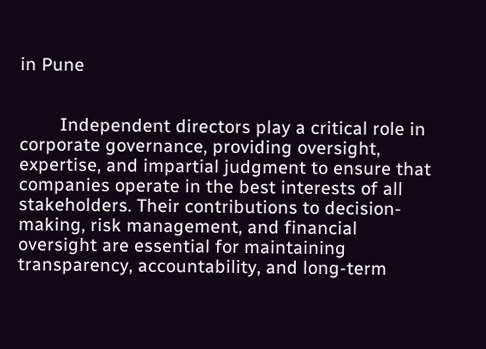in Pune


        Independent directors play a critical role in corporate governance, providing oversight, expertise, and impartial judgment to ensure that companies operate in the best interests of all stakeholders. Their contributions to decision-making, risk management, and financial oversight are essential for maintaining transparency, accountability, and long-term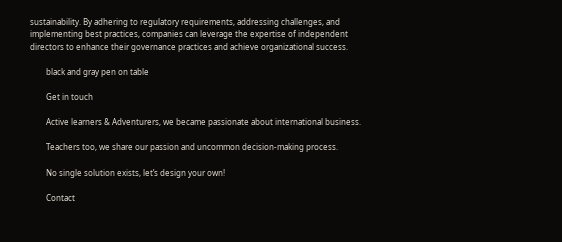sustainability. By adhering to regulatory requirements, addressing challenges, and implementing best practices, companies can leverage the expertise of independent directors to enhance their governance practices and achieve organizational success.

        black and gray pen on table

        Get in touch

        Active learners & Adventurers, we became passionate about international business.

        Teachers too, we share our passion and uncommon decision-making process.

        No single solution exists, let’s design your own!

        Contact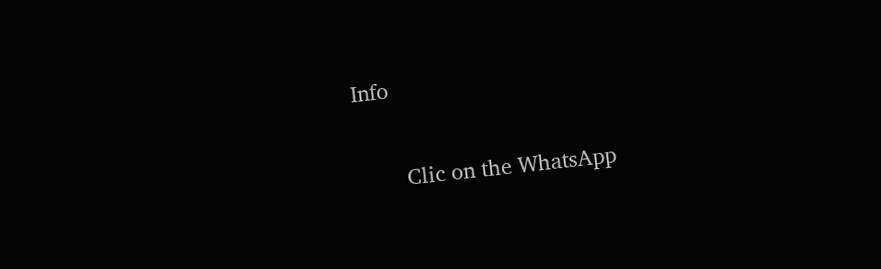Info

        Clic on the WhatsApp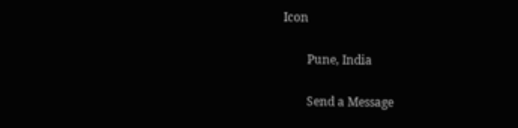Icon

        Pune, India

        Send a Message